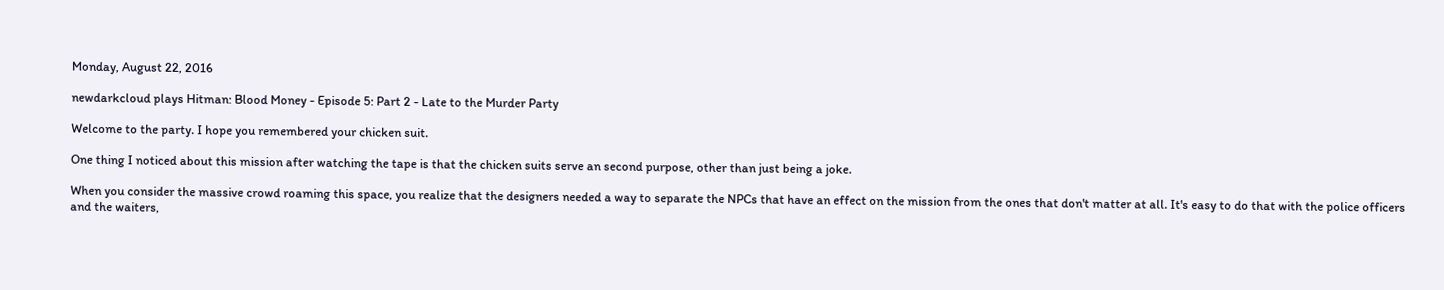Monday, August 22, 2016

newdarkcloud plays Hitman: Blood Money - Episode 5: Part 2 - Late to the Murder Party

Welcome to the party. I hope you remembered your chicken suit.

One thing I noticed about this mission after watching the tape is that the chicken suits serve an second purpose, other than just being a joke.

When you consider the massive crowd roaming this space, you realize that the designers needed a way to separate the NPCs that have an effect on the mission from the ones that don't matter at all. It's easy to do that with the police officers and the waiters,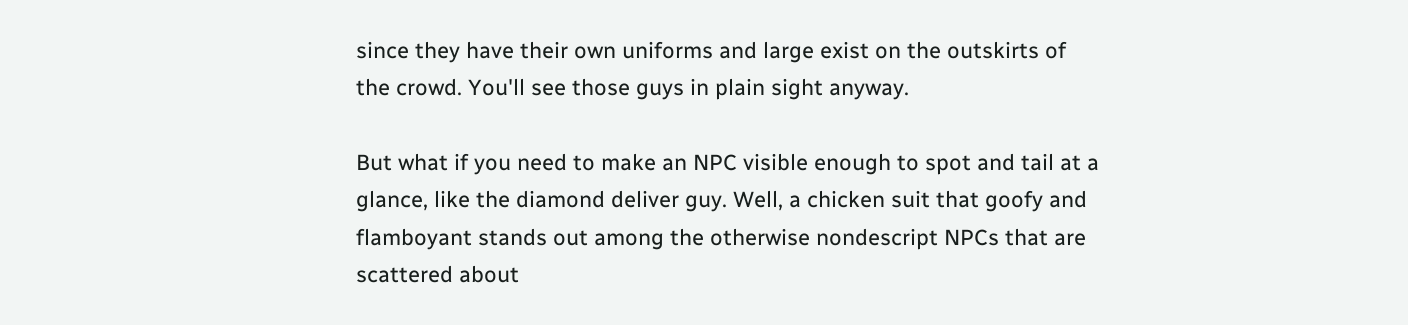since they have their own uniforms and large exist on the outskirts of the crowd. You'll see those guys in plain sight anyway.

But what if you need to make an NPC visible enough to spot and tail at a glance, like the diamond deliver guy. Well, a chicken suit that goofy and flamboyant stands out among the otherwise nondescript NPCs that are scattered about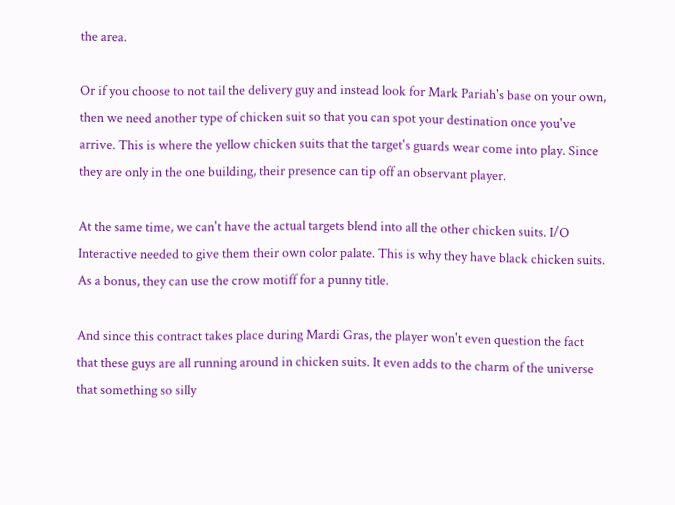the area.

Or if you choose to not tail the delivery guy and instead look for Mark Pariah's base on your own, then we need another type of chicken suit so that you can spot your destination once you've arrive. This is where the yellow chicken suits that the target's guards wear come into play. Since they are only in the one building, their presence can tip off an observant player.

At the same time, we can't have the actual targets blend into all the other chicken suits. I/O Interactive needed to give them their own color palate. This is why they have black chicken suits. As a bonus, they can use the crow motiff for a punny title.

And since this contract takes place during Mardi Gras, the player won't even question the fact that these guys are all running around in chicken suits. It even adds to the charm of the universe that something so silly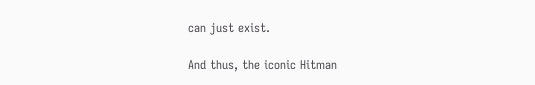can just exist.

And thus, the iconic Hitman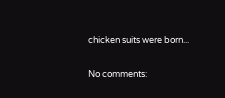chicken suits were born...

No comments: